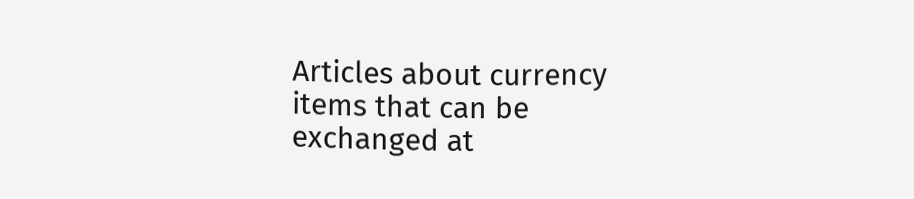Articles about currency items that can be exchanged at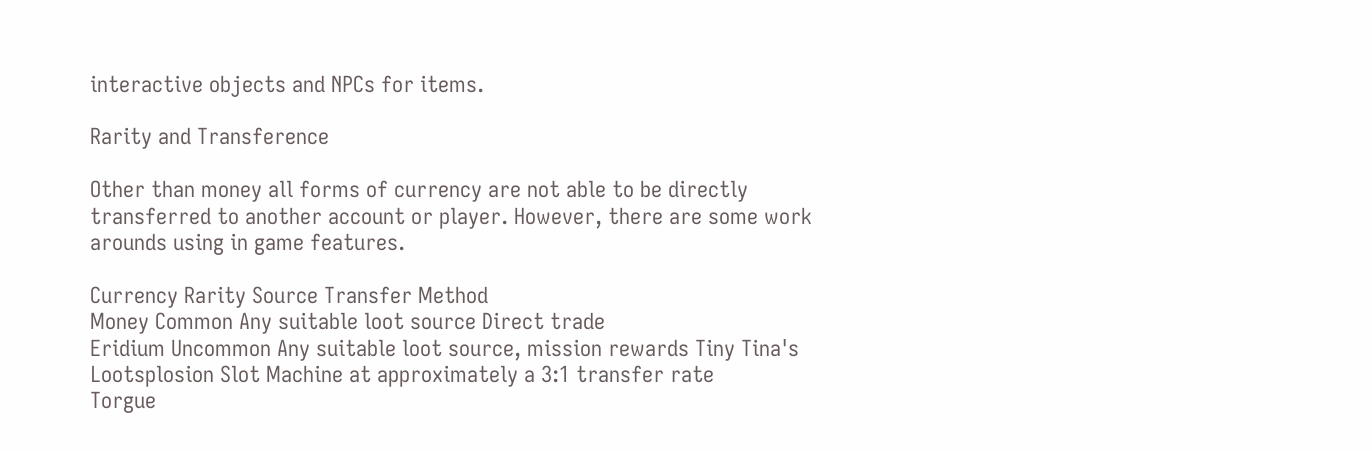interactive objects and NPCs for items.

Rarity and Transference

Other than money all forms of currency are not able to be directly transferred to another account or player. However, there are some work arounds using in game features.

Currency Rarity Source Transfer Method
Money Common Any suitable loot source Direct trade
Eridium Uncommon Any suitable loot source, mission rewards Tiny Tina's Lootsplosion Slot Machine at approximately a 3:1 transfer rate
Torgue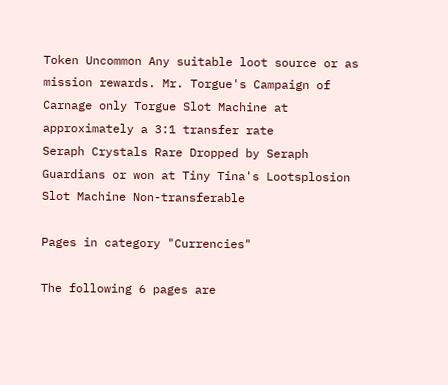Token Uncommon Any suitable loot source or as mission rewards. Mr. Torgue's Campaign of Carnage only Torgue Slot Machine at approximately a 3:1 transfer rate
Seraph Crystals Rare Dropped by Seraph Guardians or won at Tiny Tina's Lootsplosion Slot Machine Non-transferable

Pages in category "Currencies"

The following 6 pages are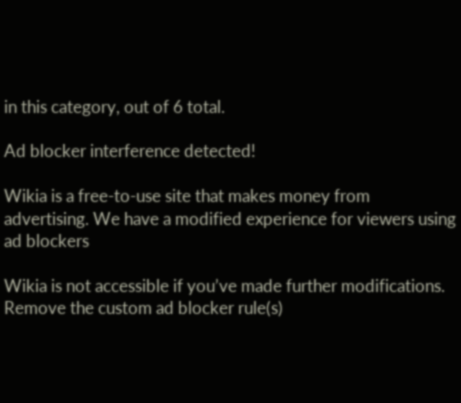in this category, out of 6 total.

Ad blocker interference detected!

Wikia is a free-to-use site that makes money from advertising. We have a modified experience for viewers using ad blockers

Wikia is not accessible if you’ve made further modifications. Remove the custom ad blocker rule(s)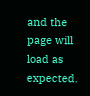and the page will load as expected.